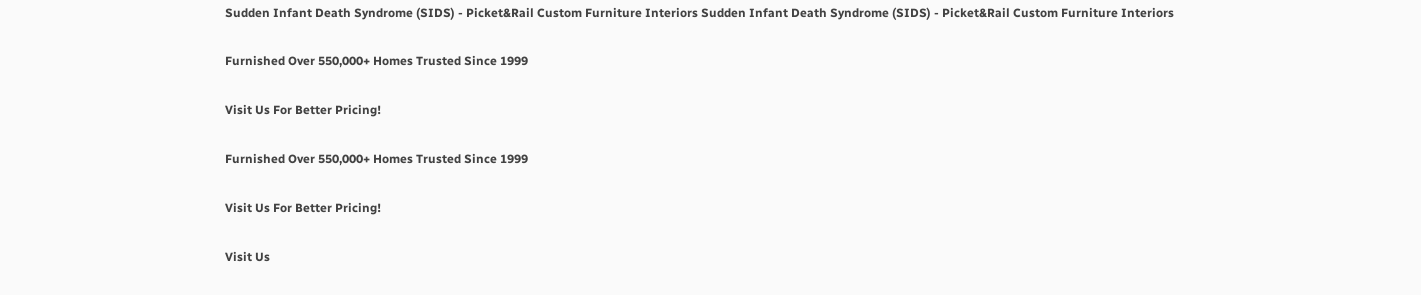Sudden Infant Death Syndrome (SIDS) - Picket&Rail Custom Furniture Interiors Sudden Infant Death Syndrome (SIDS) - Picket&Rail Custom Furniture Interiors

Furnished Over 550,000+ Homes Trusted Since 1999

Visit Us For Better Pricing!

Furnished Over 550,000+ Homes Trusted Since 1999

Visit Us For Better Pricing!

Visit Us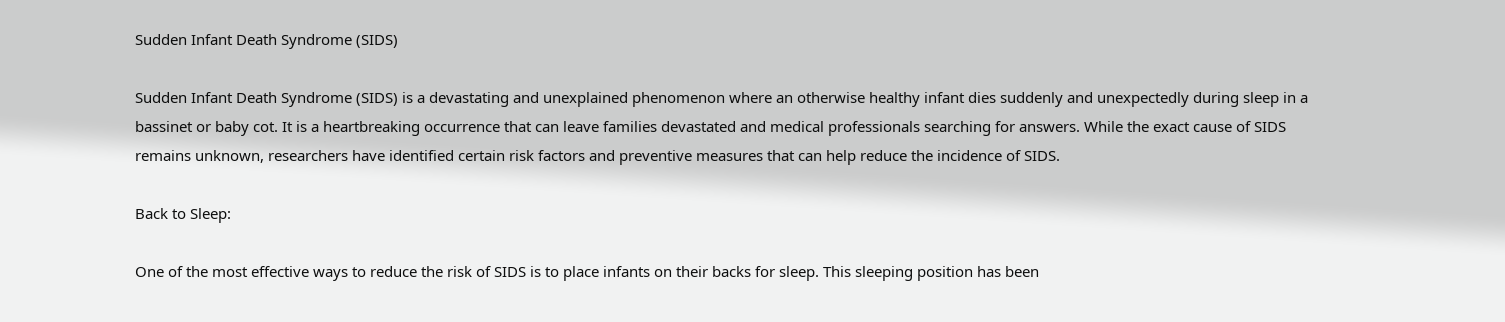Sudden Infant Death Syndrome (SIDS)

Sudden Infant Death Syndrome (SIDS) is a devastating and unexplained phenomenon where an otherwise healthy infant dies suddenly and unexpectedly during sleep in a bassinet or baby cot. It is a heartbreaking occurrence that can leave families devastated and medical professionals searching for answers. While the exact cause of SIDS remains unknown, researchers have identified certain risk factors and preventive measures that can help reduce the incidence of SIDS.

Back to Sleep:

One of the most effective ways to reduce the risk of SIDS is to place infants on their backs for sleep. This sleeping position has been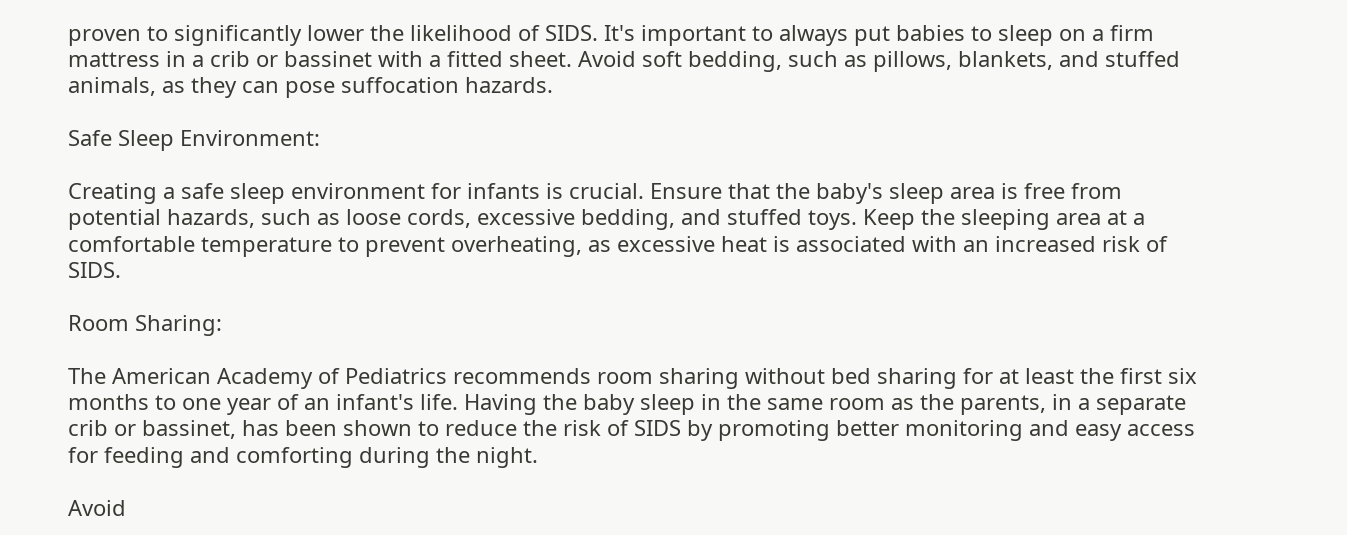proven to significantly lower the likelihood of SIDS. It's important to always put babies to sleep on a firm mattress in a crib or bassinet with a fitted sheet. Avoid soft bedding, such as pillows, blankets, and stuffed animals, as they can pose suffocation hazards.

Safe Sleep Environment:

Creating a safe sleep environment for infants is crucial. Ensure that the baby's sleep area is free from potential hazards, such as loose cords, excessive bedding, and stuffed toys. Keep the sleeping area at a comfortable temperature to prevent overheating, as excessive heat is associated with an increased risk of SIDS.

Room Sharing:

The American Academy of Pediatrics recommends room sharing without bed sharing for at least the first six months to one year of an infant's life. Having the baby sleep in the same room as the parents, in a separate crib or bassinet, has been shown to reduce the risk of SIDS by promoting better monitoring and easy access for feeding and comforting during the night.

Avoid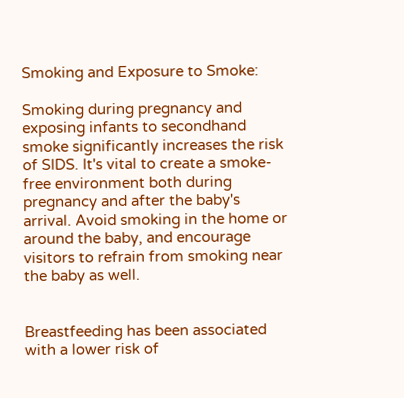Smoking and Exposure to Smoke:

Smoking during pregnancy and exposing infants to secondhand smoke significantly increases the risk of SIDS. It's vital to create a smoke-free environment both during pregnancy and after the baby's arrival. Avoid smoking in the home or around the baby, and encourage visitors to refrain from smoking near the baby as well.


Breastfeeding has been associated with a lower risk of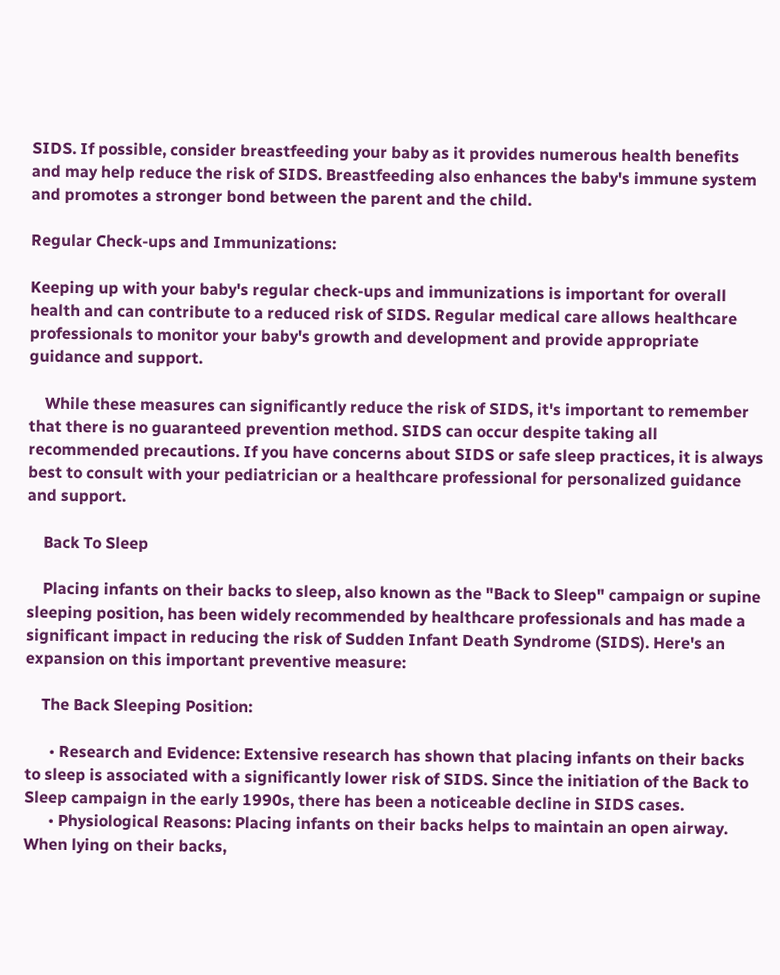SIDS. If possible, consider breastfeeding your baby as it provides numerous health benefits and may help reduce the risk of SIDS. Breastfeeding also enhances the baby's immune system and promotes a stronger bond between the parent and the child.

Regular Check-ups and Immunizations:

Keeping up with your baby's regular check-ups and immunizations is important for overall health and can contribute to a reduced risk of SIDS. Regular medical care allows healthcare professionals to monitor your baby's growth and development and provide appropriate guidance and support.

    While these measures can significantly reduce the risk of SIDS, it's important to remember that there is no guaranteed prevention method. SIDS can occur despite taking all recommended precautions. If you have concerns about SIDS or safe sleep practices, it is always best to consult with your pediatrician or a healthcare professional for personalized guidance and support.

    Back To Sleep

    Placing infants on their backs to sleep, also known as the "Back to Sleep" campaign or supine sleeping position, has been widely recommended by healthcare professionals and has made a significant impact in reducing the risk of Sudden Infant Death Syndrome (SIDS). Here's an expansion on this important preventive measure:

    The Back Sleeping Position:

      • Research and Evidence: Extensive research has shown that placing infants on their backs to sleep is associated with a significantly lower risk of SIDS. Since the initiation of the Back to Sleep campaign in the early 1990s, there has been a noticeable decline in SIDS cases.
      • Physiological Reasons: Placing infants on their backs helps to maintain an open airway. When lying on their backs,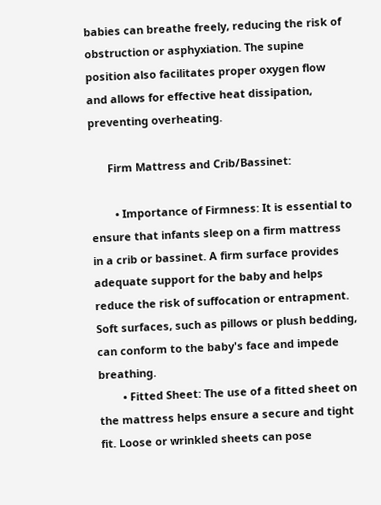babies can breathe freely, reducing the risk of obstruction or asphyxiation. The supine position also facilitates proper oxygen flow and allows for effective heat dissipation, preventing overheating.

      Firm Mattress and Crib/Bassinet:

        • Importance of Firmness: It is essential to ensure that infants sleep on a firm mattress in a crib or bassinet. A firm surface provides adequate support for the baby and helps reduce the risk of suffocation or entrapment. Soft surfaces, such as pillows or plush bedding, can conform to the baby's face and impede breathing.
        • Fitted Sheet: The use of a fitted sheet on the mattress helps ensure a secure and tight fit. Loose or wrinkled sheets can pose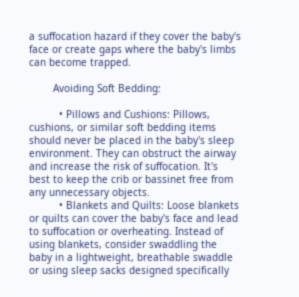a suffocation hazard if they cover the baby's face or create gaps where the baby's limbs can become trapped.

        Avoiding Soft Bedding:

          • Pillows and Cushions: Pillows, cushions, or similar soft bedding items should never be placed in the baby's sleep environment. They can obstruct the airway and increase the risk of suffocation. It's best to keep the crib or bassinet free from any unnecessary objects.
          • Blankets and Quilts: Loose blankets or quilts can cover the baby's face and lead to suffocation or overheating. Instead of using blankets, consider swaddling the baby in a lightweight, breathable swaddle or using sleep sacks designed specifically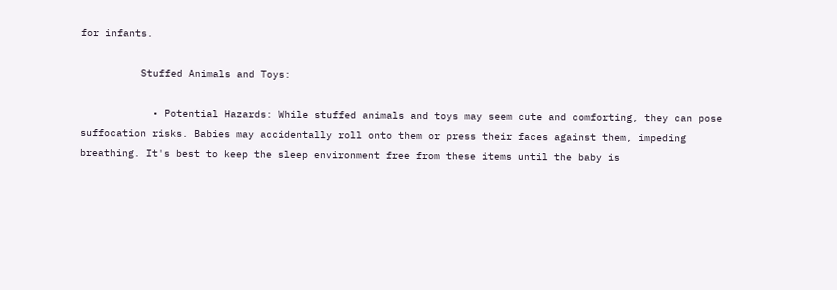for infants.

          Stuffed Animals and Toys:

            • Potential Hazards: While stuffed animals and toys may seem cute and comforting, they can pose suffocation risks. Babies may accidentally roll onto them or press their faces against them, impeding breathing. It's best to keep the sleep environment free from these items until the baby is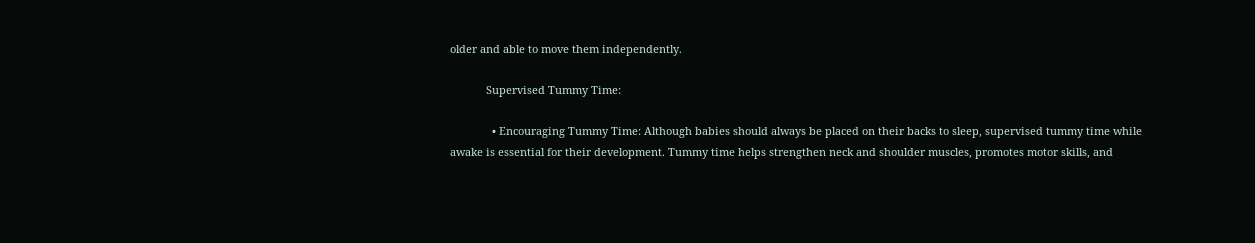older and able to move them independently.

            Supervised Tummy Time:

              • Encouraging Tummy Time: Although babies should always be placed on their backs to sleep, supervised tummy time while awake is essential for their development. Tummy time helps strengthen neck and shoulder muscles, promotes motor skills, and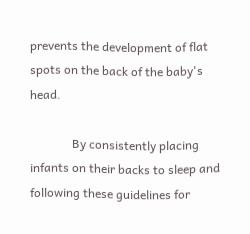prevents the development of flat spots on the back of the baby's head.

              By consistently placing infants on their backs to sleep and following these guidelines for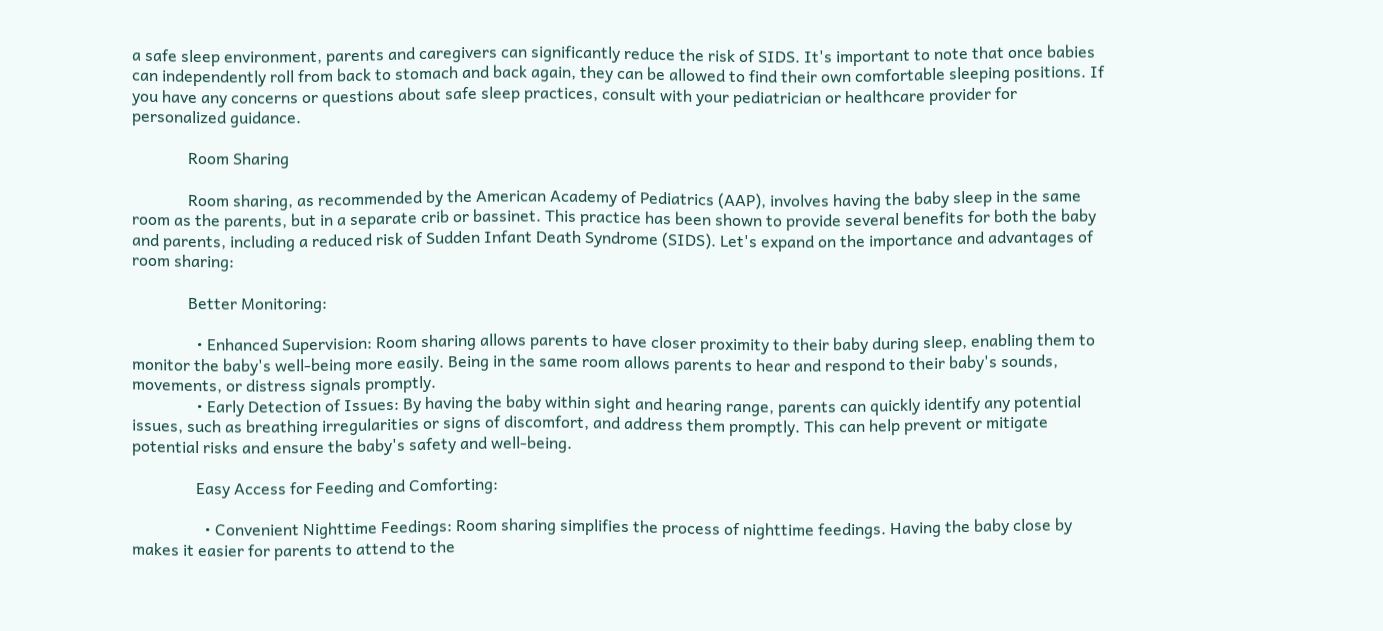a safe sleep environment, parents and caregivers can significantly reduce the risk of SIDS. It's important to note that once babies can independently roll from back to stomach and back again, they can be allowed to find their own comfortable sleeping positions. If you have any concerns or questions about safe sleep practices, consult with your pediatrician or healthcare provider for personalized guidance.

              Room Sharing

              Room sharing, as recommended by the American Academy of Pediatrics (AAP), involves having the baby sleep in the same room as the parents, but in a separate crib or bassinet. This practice has been shown to provide several benefits for both the baby and parents, including a reduced risk of Sudden Infant Death Syndrome (SIDS). Let's expand on the importance and advantages of room sharing:

              Better Monitoring:

                • Enhanced Supervision: Room sharing allows parents to have closer proximity to their baby during sleep, enabling them to monitor the baby's well-being more easily. Being in the same room allows parents to hear and respond to their baby's sounds, movements, or distress signals promptly.
                • Early Detection of Issues: By having the baby within sight and hearing range, parents can quickly identify any potential issues, such as breathing irregularities or signs of discomfort, and address them promptly. This can help prevent or mitigate potential risks and ensure the baby's safety and well-being.

                Easy Access for Feeding and Comforting:

                  • Convenient Nighttime Feedings: Room sharing simplifies the process of nighttime feedings. Having the baby close by makes it easier for parents to attend to the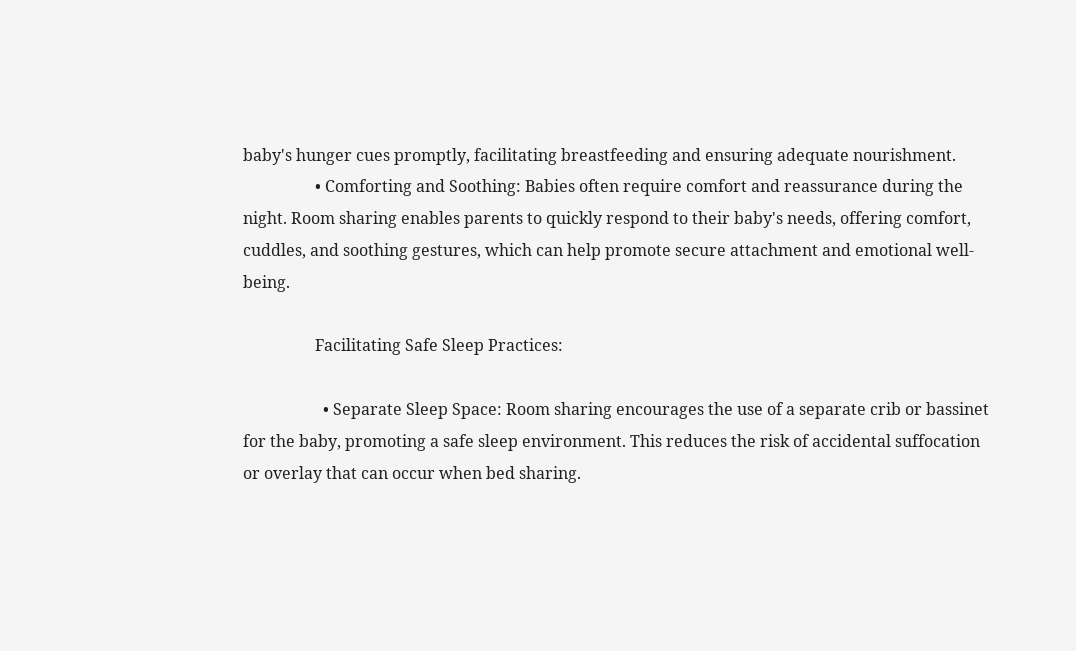baby's hunger cues promptly, facilitating breastfeeding and ensuring adequate nourishment.
                  • Comforting and Soothing: Babies often require comfort and reassurance during the night. Room sharing enables parents to quickly respond to their baby's needs, offering comfort, cuddles, and soothing gestures, which can help promote secure attachment and emotional well-being.

                  Facilitating Safe Sleep Practices:

                    • Separate Sleep Space: Room sharing encourages the use of a separate crib or bassinet for the baby, promoting a safe sleep environment. This reduces the risk of accidental suffocation or overlay that can occur when bed sharing.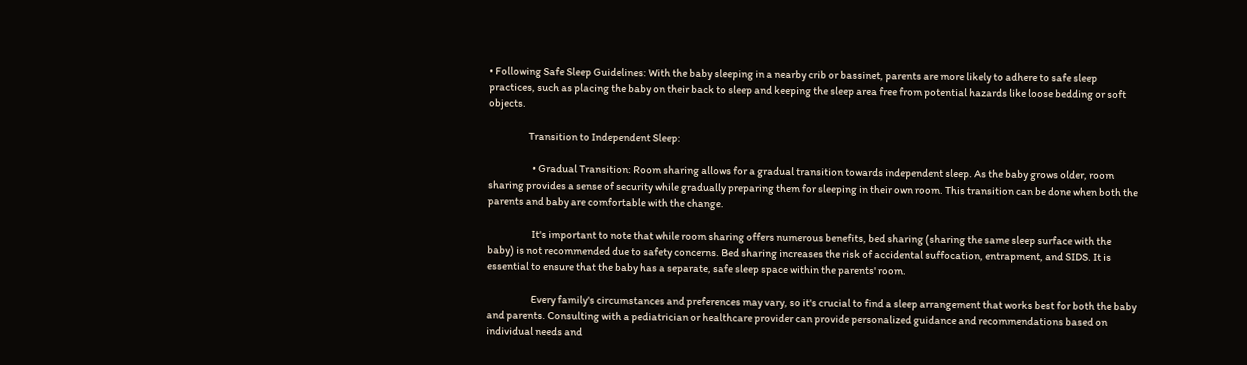• Following Safe Sleep Guidelines: With the baby sleeping in a nearby crib or bassinet, parents are more likely to adhere to safe sleep practices, such as placing the baby on their back to sleep and keeping the sleep area free from potential hazards like loose bedding or soft objects.

                    Transition to Independent Sleep:

                      • Gradual Transition: Room sharing allows for a gradual transition towards independent sleep. As the baby grows older, room sharing provides a sense of security while gradually preparing them for sleeping in their own room. This transition can be done when both the parents and baby are comfortable with the change.

                      It's important to note that while room sharing offers numerous benefits, bed sharing (sharing the same sleep surface with the baby) is not recommended due to safety concerns. Bed sharing increases the risk of accidental suffocation, entrapment, and SIDS. It is essential to ensure that the baby has a separate, safe sleep space within the parents' room.

                      Every family's circumstances and preferences may vary, so it's crucial to find a sleep arrangement that works best for both the baby and parents. Consulting with a pediatrician or healthcare provider can provide personalized guidance and recommendations based on individual needs and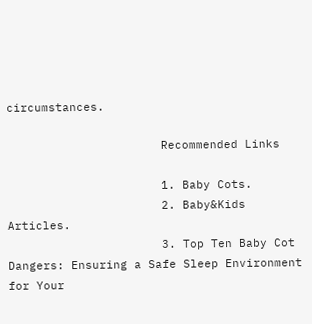circumstances.

                      Recommended Links

                      1. Baby Cots.
                      2. Baby&Kids Articles.
                      3. Top Ten Baby Cot Dangers: Ensuring a Safe Sleep Environment for Your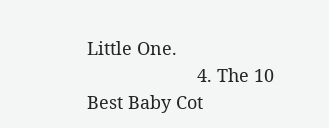Little One.
                      4. The 10 Best Baby Cot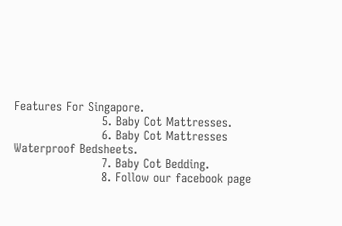Features For Singapore.
                      5. Baby Cot Mattresses.
                      6. Baby Cot Mattresses Waterproof Bedsheets.
                      7. Baby Cot Bedding.
                      8. Follow our facebook page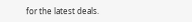for the latest deals.